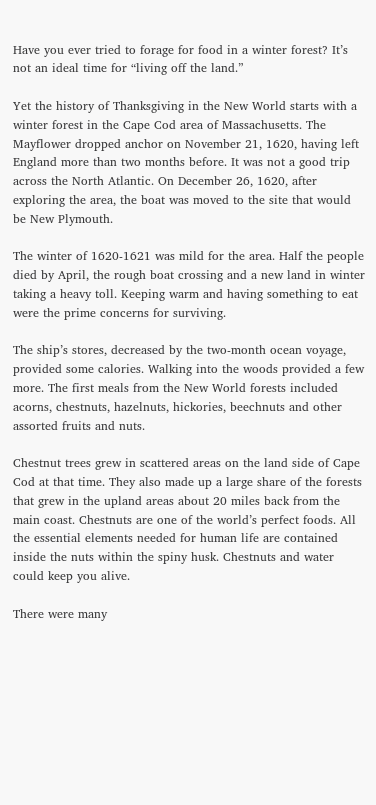Have you ever tried to forage for food in a winter forest? It’s not an ideal time for “living off the land.”

Yet the history of Thanksgiving in the New World starts with a winter forest in the Cape Cod area of Massachusetts. The Mayflower dropped anchor on November 21, 1620, having left England more than two months before. It was not a good trip across the North Atlantic. On December 26, 1620, after exploring the area, the boat was moved to the site that would be New Plymouth.

The winter of 1620-1621 was mild for the area. Half the people died by April, the rough boat crossing and a new land in winter taking a heavy toll. Keeping warm and having something to eat were the prime concerns for surviving.

The ship’s stores, decreased by the two-month ocean voyage, provided some calories. Walking into the woods provided a few more. The first meals from the New World forests included acorns, chestnuts, hazelnuts, hickories, beechnuts and other assorted fruits and nuts.

Chestnut trees grew in scattered areas on the land side of Cape Cod at that time. They also made up a large share of the forests that grew in the upland areas about 20 miles back from the main coast. Chestnuts are one of the world’s perfect foods. All the essential elements needed for human life are contained inside the nuts within the spiny husk. Chestnuts and water could keep you alive.

There were many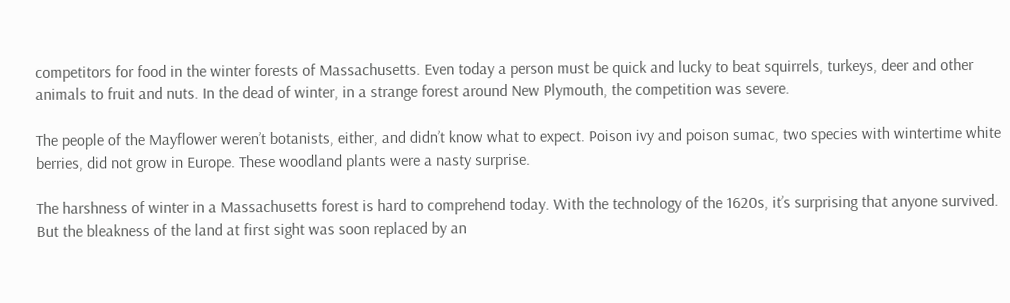competitors for food in the winter forests of Massachusetts. Even today a person must be quick and lucky to beat squirrels, turkeys, deer and other animals to fruit and nuts. In the dead of winter, in a strange forest around New Plymouth, the competition was severe.

The people of the Mayflower weren’t botanists, either, and didn’t know what to expect. Poison ivy and poison sumac, two species with wintertime white berries, did not grow in Europe. These woodland plants were a nasty surprise.

The harshness of winter in a Massachusetts forest is hard to comprehend today. With the technology of the 1620s, it’s surprising that anyone survived. But the bleakness of the land at first sight was soon replaced by an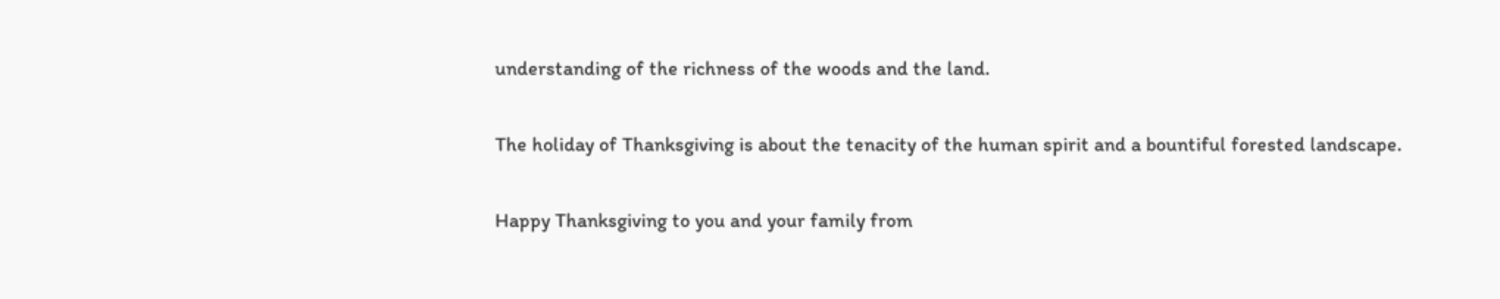understanding of the richness of the woods and the land.

The holiday of Thanksgiving is about the tenacity of the human spirit and a bountiful forested landscape.

Happy Thanksgiving to you and your family from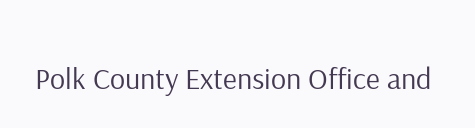Polk County Extension Office and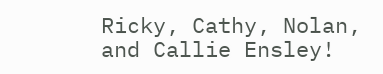Ricky, Cathy, Nolan, and Callie Ensley!